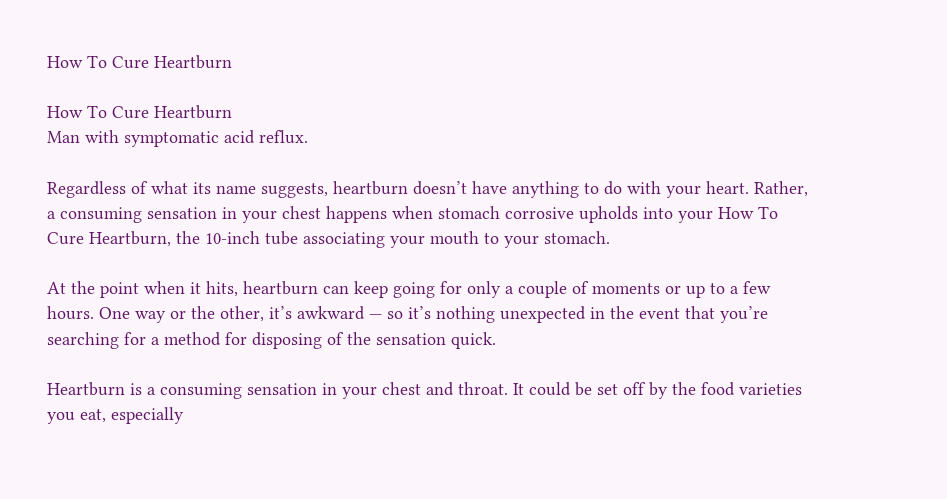How To Cure Heartburn

How To Cure Heartburn
Man with symptomatic acid reflux.

Regardless of what its name suggests, heartburn doesn’t have anything to do with your heart. Rather, a consuming sensation in your chest happens when stomach corrosive upholds into your How To Cure Heartburn, the 10-inch tube associating your mouth to your stomach.

At the point when it hits, heartburn can keep going for only a couple of moments or up to a few hours. One way or the other, it’s awkward — so it’s nothing unexpected in the event that you’re searching for a method for disposing of the sensation quick.

Heartburn is a consuming sensation in your chest and throat. It could be set off by the food varieties you eat, especially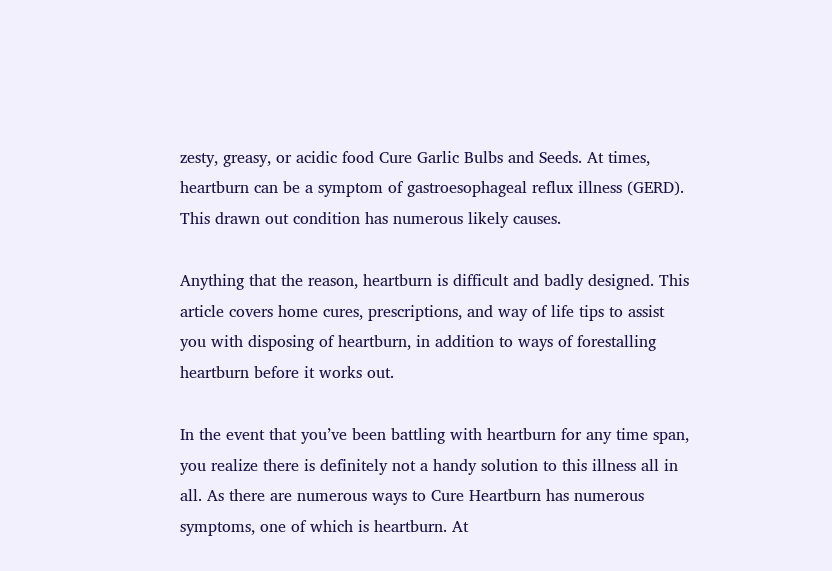zesty, greasy, or acidic food Cure Garlic Bulbs and Seeds. At times, heartburn can be a symptom of gastroesophageal reflux illness (GERD). This drawn out condition has numerous likely causes.

Anything that the reason, heartburn is difficult and badly designed. This article covers home cures, prescriptions, and way of life tips to assist you with disposing of heartburn, in addition to ways of forestalling heartburn before it works out.

In the event that you’ve been battling with heartburn for any time span, you realize there is definitely not a handy solution to this illness all in all. As there are numerous ways to Cure Heartburn has numerous symptoms, one of which is heartburn. At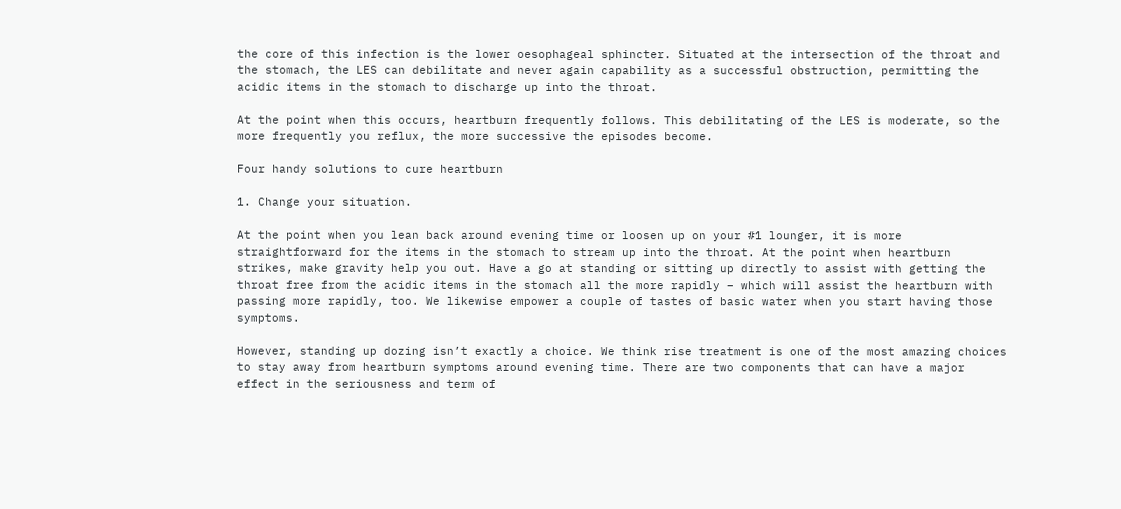the core of this infection is the lower oesophageal sphincter. Situated at the intersection of the throat and the stomach, the LES can debilitate and never again capability as a successful obstruction, permitting the acidic items in the stomach to discharge up into the throat.

At the point when this occurs, heartburn frequently follows. This debilitating of the LES is moderate, so the more frequently you reflux, the more successive the episodes become.

Four handy solutions to cure heartburn

1. Change your situation.

At the point when you lean back around evening time or loosen up on your #1 lounger, it is more straightforward for the items in the stomach to stream up into the throat. At the point when heartburn strikes, make gravity help you out. Have a go at standing or sitting up directly to assist with getting the throat free from the acidic items in the stomach all the more rapidly – which will assist the heartburn with passing more rapidly, too. We likewise empower a couple of tastes of basic water when you start having those symptoms.

However, standing up dozing isn’t exactly a choice. We think rise treatment is one of the most amazing choices to stay away from heartburn symptoms around evening time. There are two components that can have a major effect in the seriousness and term of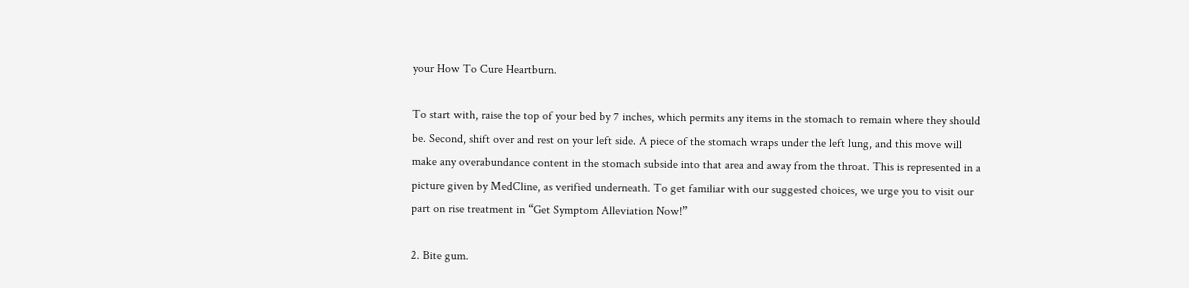your How To Cure Heartburn.

To start with, raise the top of your bed by 7 inches, which permits any items in the stomach to remain where they should be. Second, shift over and rest on your left side. A piece of the stomach wraps under the left lung, and this move will make any overabundance content in the stomach subside into that area and away from the throat. This is represented in a picture given by MedCline, as verified underneath. To get familiar with our suggested choices, we urge you to visit our part on rise treatment in “Get Symptom Alleviation Now!”

2. Bite gum.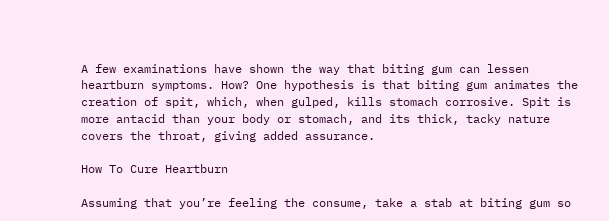A few examinations have shown the way that biting gum can lessen heartburn symptoms. How? One hypothesis is that biting gum animates the creation of spit, which, when gulped, kills stomach corrosive. Spit is more antacid than your body or stomach, and its thick, tacky nature covers the throat, giving added assurance.

How To Cure Heartburn

Assuming that you’re feeling the consume, take a stab at biting gum so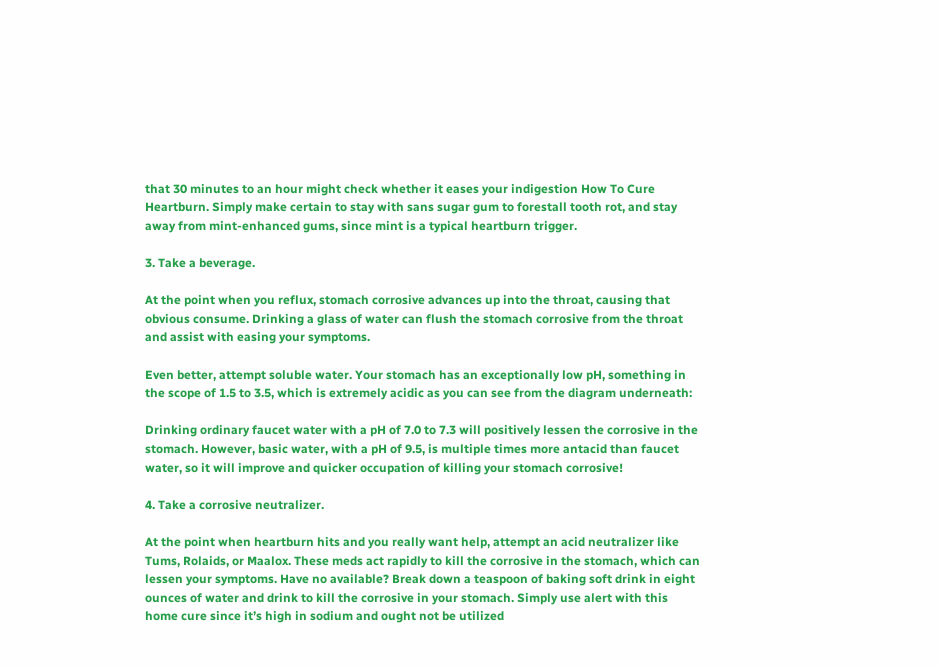that 30 minutes to an hour might check whether it eases your indigestion How To Cure Heartburn. Simply make certain to stay with sans sugar gum to forestall tooth rot, and stay away from mint-enhanced gums, since mint is a typical heartburn trigger.

3. Take a beverage.

At the point when you reflux, stomach corrosive advances up into the throat, causing that obvious consume. Drinking a glass of water can flush the stomach corrosive from the throat and assist with easing your symptoms.

Even better, attempt soluble water. Your stomach has an exceptionally low pH, something in the scope of 1.5 to 3.5, which is extremely acidic as you can see from the diagram underneath:

Drinking ordinary faucet water with a pH of 7.0 to 7.3 will positively lessen the corrosive in the stomach. However, basic water, with a pH of 9.5, is multiple times more antacid than faucet water, so it will improve and quicker occupation of killing your stomach corrosive!

4. Take a corrosive neutralizer.

At the point when heartburn hits and you really want help, attempt an acid neutralizer like Tums, Rolaids, or Maalox. These meds act rapidly to kill the corrosive in the stomach, which can lessen your symptoms. Have no available? Break down a teaspoon of baking soft drink in eight ounces of water and drink to kill the corrosive in your stomach. Simply use alert with this home cure since it’s high in sodium and ought not be utilized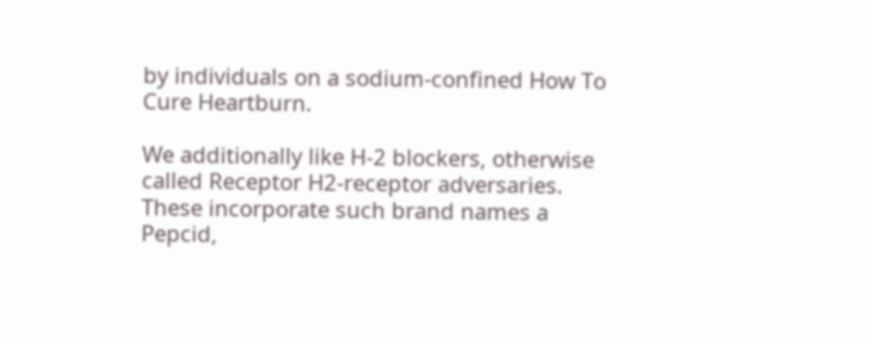by individuals on a sodium-confined How To Cure Heartburn.

We additionally like H-2 blockers, otherwise called Receptor H2-receptor adversaries. These incorporate such brand names a Pepcid,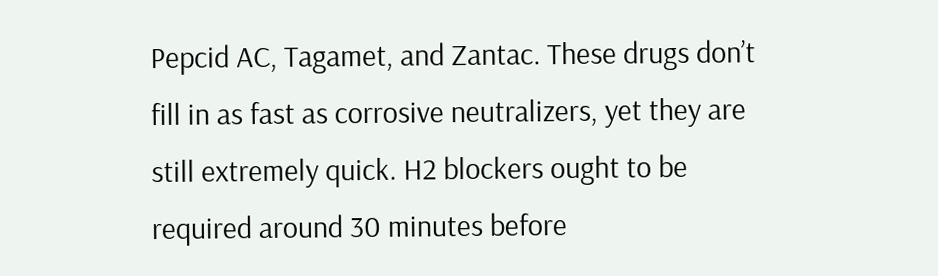Pepcid AC, Tagamet, and Zantac. These drugs don’t fill in as fast as corrosive neutralizers, yet they are still extremely quick. H2 blockers ought to be required around 30 minutes before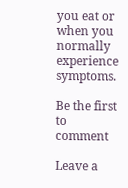you eat or when you normally experience symptoms.

Be the first to comment

Leave a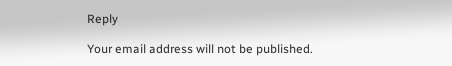Reply

Your email address will not be published.